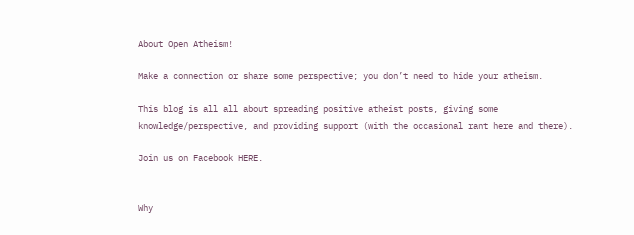About Open Atheism!

Make a connection or share some perspective; you don’t need to hide your atheism.

This blog is all all about spreading positive atheist posts, giving some knowledge/perspective, and providing support (with the occasional rant here and there).

Join us on Facebook HERE.


Why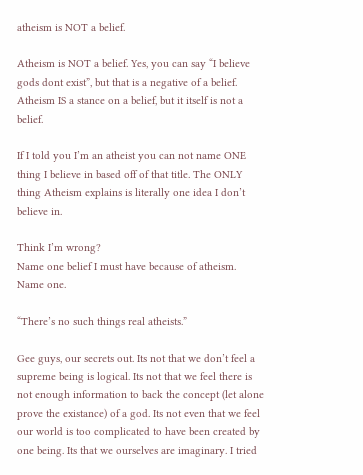atheism is NOT a belief.

Atheism is NOT a belief. Yes, you can say “I believe gods dont exist”, but that is a negative of a belief. Atheism IS a stance on a belief, but it itself is not a belief.

If I told you I’m an atheist you can not name ONE thing I believe in based off of that title. The ONLY thing Atheism explains is literally one idea I don’t believe in.

Think I’m wrong?
Name one belief I must have because of atheism. Name one.

“There’s no such things real atheists.”

Gee guys, our secrets out. Its not that we don’t feel a supreme being is logical. Its not that we feel there is not enough information to back the concept (let alone prove the existance) of a god. Its not even that we feel our world is too complicated to have been created by one being. Its that we ourselves are imaginary. I tried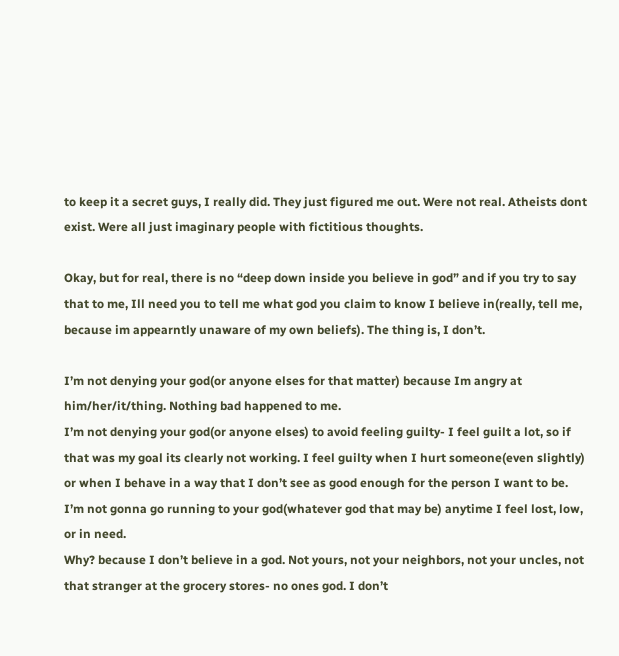to keep it a secret guys, I really did. They just figured me out. Were not real. Atheists dont exist. Were all just imaginary people with fictitious thoughts.

Okay, but for real, there is no “deep down inside you believe in god” and if you try to say that to me, Ill need you to tell me what god you claim to know I believe in(really, tell me, because im appearntly unaware of my own beliefs). The thing is, I don’t.

I’m not denying your god(or anyone elses for that matter) because Im angry at him/her/it/thing. Nothing bad happened to me.
I’m not denying your god(or anyone elses) to avoid feeling guilty- I feel guilt a lot, so if that was my goal its clearly not working. I feel guilty when I hurt someone(even slightly) or when I behave in a way that I don’t see as good enough for the person I want to be.
I’m not gonna go running to your god(whatever god that may be) anytime I feel lost, low, or in need.
Why? because I don’t believe in a god. Not yours, not your neighbors, not your uncles, not that stranger at the grocery stores- no ones god. I don’t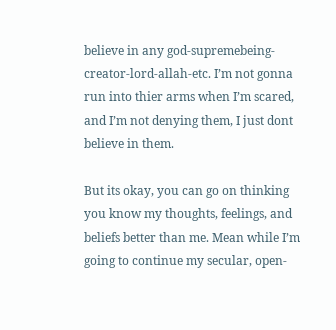believe in any god-supremebeing-creator-lord-allah-etc. I’m not gonna run into thier arms when I’m scared, and I’m not denying them, I just dont believe in them.

But its okay, you can go on thinking you know my thoughts, feelings, and beliefs better than me. Mean while I’m going to continue my secular, open-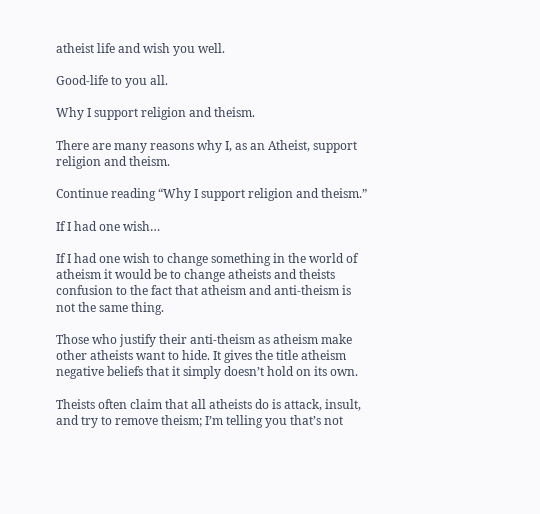atheist life and wish you well.

Good-life to you all.

Why I support religion and theism.

There are many reasons why I, as an Atheist, support religion and theism.

Continue reading “Why I support religion and theism.”

If I had one wish…

If I had one wish to change something in the world of atheism it would be to change atheists and theists confusion to the fact that atheism and anti-theism is not the same thing.

Those who justify their anti-theism as atheism make other atheists want to hide. It gives the title atheism negative beliefs that it simply doesn’t hold on its own.

Theists often claim that all atheists do is attack, insult, and try to remove theism; I’m telling you that’s not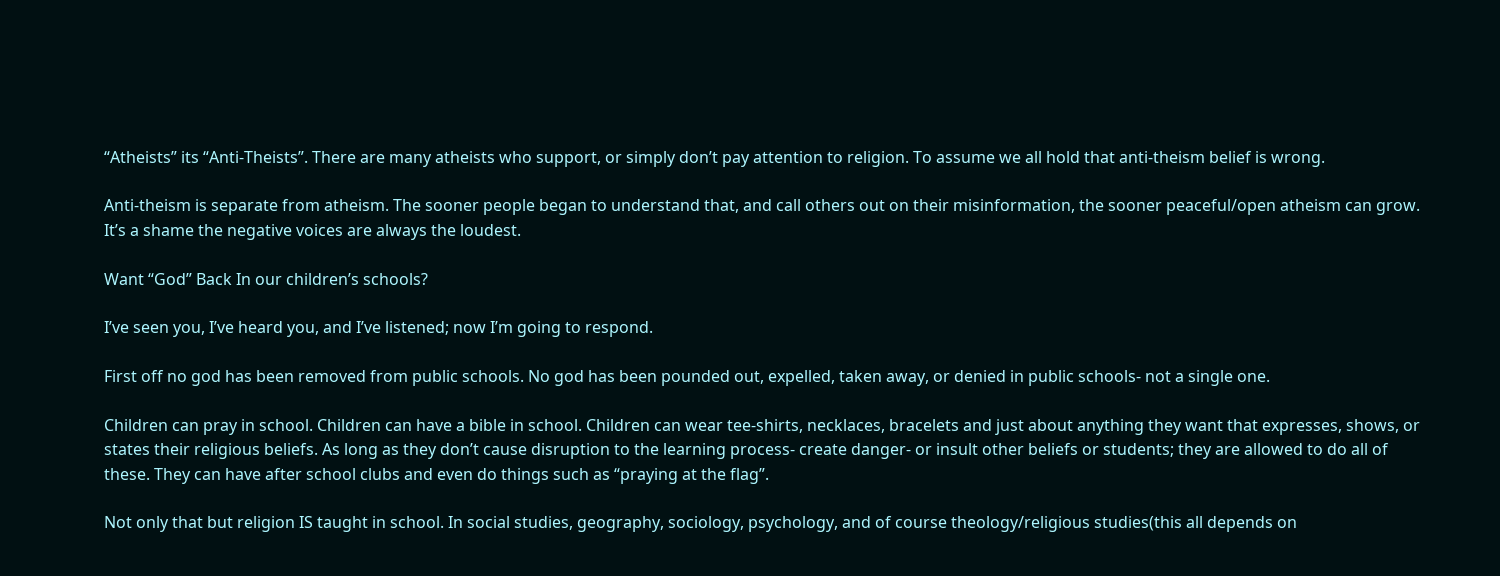“Atheists” its “Anti-Theists”. There are many atheists who support, or simply don’t pay attention to religion. To assume we all hold that anti-theism belief is wrong.

Anti-theism is separate from atheism. The sooner people began to understand that, and call others out on their misinformation, the sooner peaceful/open atheism can grow. It’s a shame the negative voices are always the loudest.

Want “God” Back In our children’s schools?

I’ve seen you, I’ve heard you, and I’ve listened; now I’m going to respond.

First off no god has been removed from public schools. No god has been pounded out, expelled, taken away, or denied in public schools- not a single one.

Children can pray in school. Children can have a bible in school. Children can wear tee-shirts, necklaces, bracelets and just about anything they want that expresses, shows, or states their religious beliefs. As long as they don’t cause disruption to the learning process- create danger- or insult other beliefs or students; they are allowed to do all of these. They can have after school clubs and even do things such as “praying at the flag”.

Not only that but religion IS taught in school. In social studies, geography, sociology, psychology, and of course theology/religious studies(this all depends on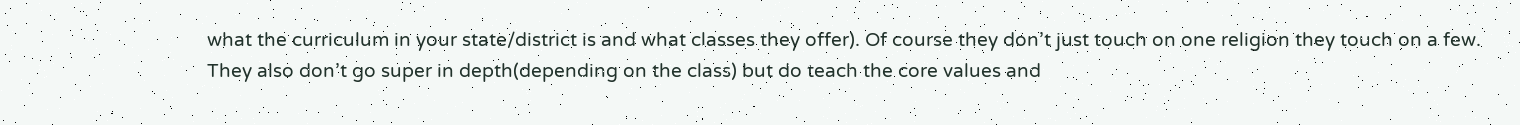what the curriculum in your state/district is and what classes they offer). Of course they don’t just touch on one religion they touch on a few. They also don’t go super in depth(depending on the class) but do teach the core values and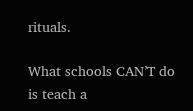rituals.

What schools CAN’T do is teach a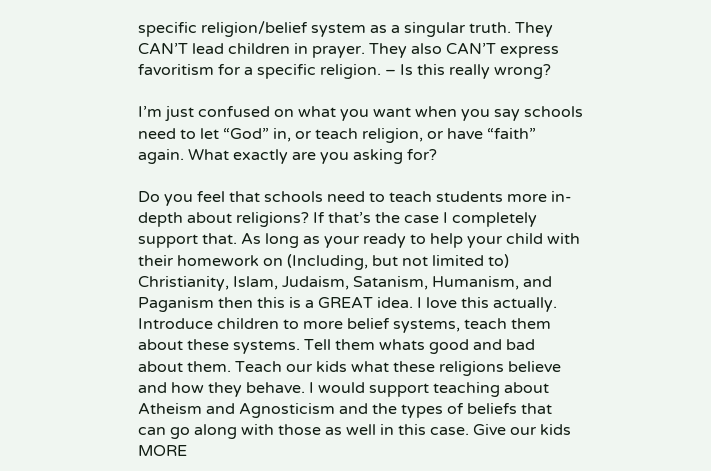specific religion/belief system as a singular truth. They CAN’T lead children in prayer. They also CAN’T express favoritism for a specific religion. – Is this really wrong?

I’m just confused on what you want when you say schools need to let “God” in, or teach religion, or have “faith” again. What exactly are you asking for?

Do you feel that schools need to teach students more in-depth about religions? If that’s the case I completely support that. As long as your ready to help your child with their homework on (Including, but not limited to) Christianity, Islam, Judaism, Satanism, Humanism, and Paganism then this is a GREAT idea. I love this actually. Introduce children to more belief systems, teach them about these systems. Tell them whats good and bad about them. Teach our kids what these religions believe and how they behave. I would support teaching about Atheism and Agnosticism and the types of beliefs that can go along with those as well in this case. Give our kids MORE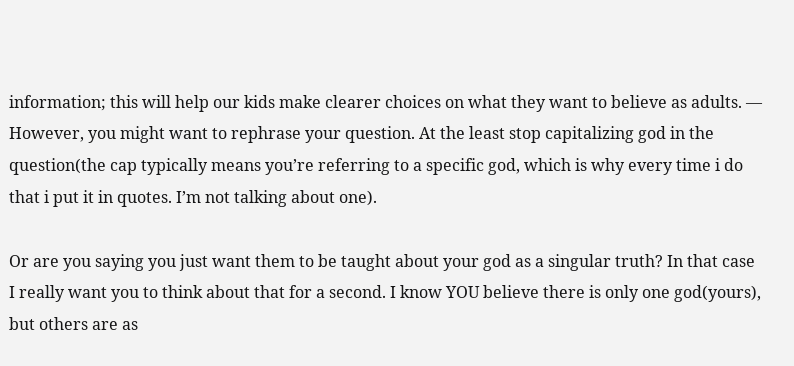information; this will help our kids make clearer choices on what they want to believe as adults. — However, you might want to rephrase your question. At the least stop capitalizing god in the question(the cap typically means you’re referring to a specific god, which is why every time i do that i put it in quotes. I’m not talking about one).

Or are you saying you just want them to be taught about your god as a singular truth? In that case I really want you to think about that for a second. I know YOU believe there is only one god(yours), but others are as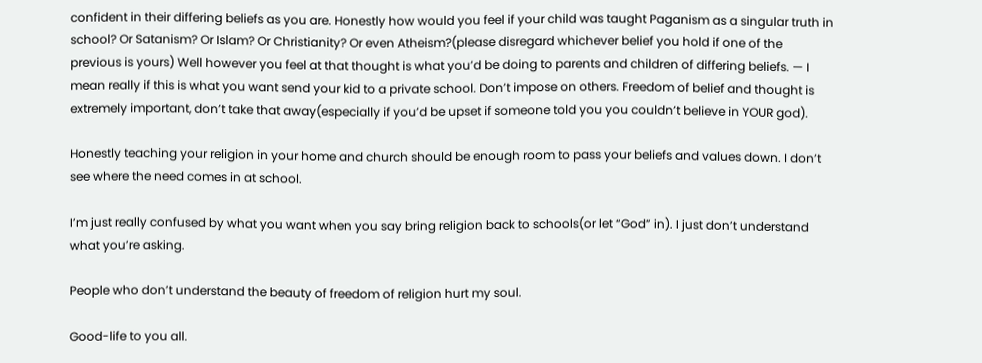confident in their differing beliefs as you are. Honestly how would you feel if your child was taught Paganism as a singular truth in school? Or Satanism? Or Islam? Or Christianity? Or even Atheism?(please disregard whichever belief you hold if one of the previous is yours) Well however you feel at that thought is what you’d be doing to parents and children of differing beliefs. — I mean really if this is what you want send your kid to a private school. Don’t impose on others. Freedom of belief and thought is extremely important, don’t take that away(especially if you’d be upset if someone told you you couldn’t believe in YOUR god).

Honestly teaching your religion in your home and church should be enough room to pass your beliefs and values down. I don’t see where the need comes in at school.

I’m just really confused by what you want when you say bring religion back to schools(or let “God” in). I just don’t understand what you’re asking.

People who don’t understand the beauty of freedom of religion hurt my soul.

Good-life to you all.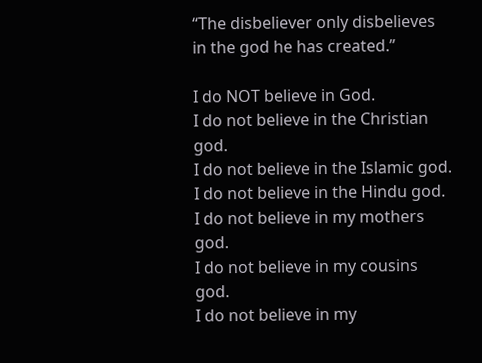“The disbeliever only disbelieves in the god he has created.”

I do NOT believe in God.
I do not believe in the Christian god.
I do not believe in the Islamic god.
I do not believe in the Hindu god.
I do not believe in my mothers god.
I do not believe in my cousins god.
I do not believe in my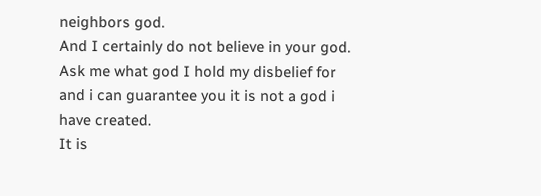neighbors god.
And I certainly do not believe in your god.
Ask me what god I hold my disbelief for and i can guarantee you it is not a god i have created.
It is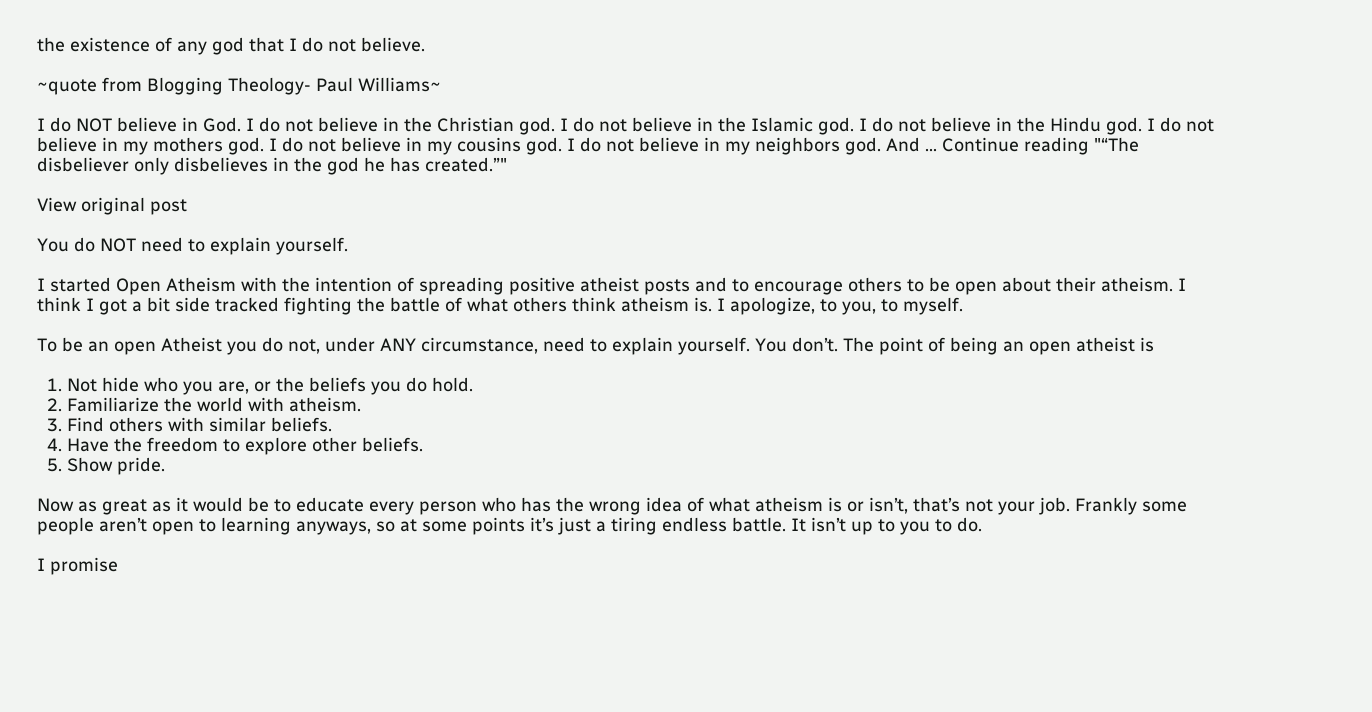the existence of any god that I do not believe.

~quote from Blogging Theology- Paul Williams~

I do NOT believe in God. I do not believe in the Christian god. I do not believe in the Islamic god. I do not believe in the Hindu god. I do not believe in my mothers god. I do not believe in my cousins god. I do not believe in my neighbors god. And … Continue reading "“The disbeliever only disbelieves in the god he has created.”"

View original post

You do NOT need to explain yourself.

I started Open Atheism with the intention of spreading positive atheist posts and to encourage others to be open about their atheism. I think I got a bit side tracked fighting the battle of what others think atheism is. I apologize, to you, to myself.

To be an open Atheist you do not, under ANY circumstance, need to explain yourself. You don’t. The point of being an open atheist is

  1. Not hide who you are, or the beliefs you do hold.
  2. Familiarize the world with atheism.
  3. Find others with similar beliefs.
  4. Have the freedom to explore other beliefs.
  5. Show pride.

Now as great as it would be to educate every person who has the wrong idea of what atheism is or isn’t, that’s not your job. Frankly some people aren’t open to learning anyways, so at some points it’s just a tiring endless battle. It isn’t up to you to do.

I promise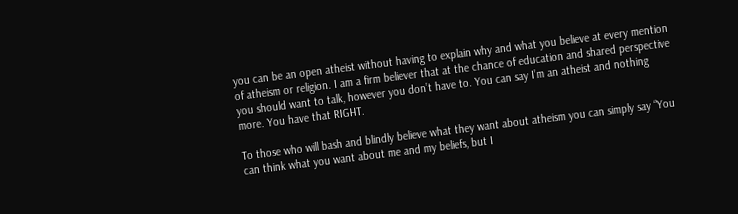you can be an open atheist without having to explain why and what you believe at every mention of atheism or religion. I am a firm believer that at the chance of education and shared perspective you should want to talk, however you don’t have to. You can say I’m an atheist and nothing more. You have that RIGHT.

To those who will bash and blindly believe what they want about atheism you can simply say “You can think what you want about me and my beliefs, but I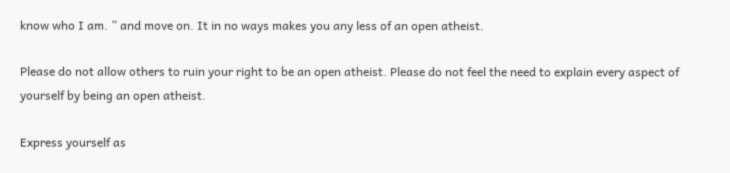know who I am. ” and move on. It in no ways makes you any less of an open atheist.

Please do not allow others to ruin your right to be an open atheist. Please do not feel the need to explain every aspect of yourself by being an open atheist.

Express yourself as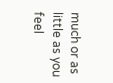much or as little as you feel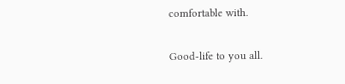comfortable with.

Good-life to you all.